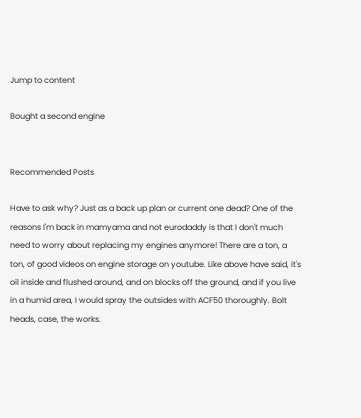Jump to content

Bought a second engine


Recommended Posts

Have to ask why? Just as a back up plan or current one dead? One of the reasons I'm back in mamyama and not eurodaddy is that I don't much need to worry about replacing my engines anymore! There are a ton, a ton, of good videos on engine storage on youtube. Like above have said, it's oil inside and flushed around, and on blocks off the ground, and if you live in a humid area, I would spray the outsides with ACF50 thoroughly. Bolt heads, case, the works.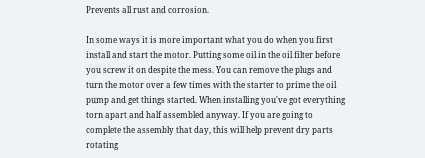Prevents all rust and corrosion.

In some ways it is more important what you do when you first install and start the motor. Putting some oil in the oil filter before you screw it on despite the mess. You can remove the plugs and turn the motor over a few times with the starter to prime the oil pump and get things started. When installing you've got everything torn apart and half assembled anyway. If you are going to complete the assembly that day, this will help prevent dry parts rotating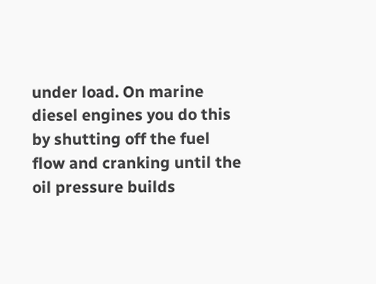under load. On marine diesel engines you do this by shutting off the fuel flow and cranking until the oil pressure builds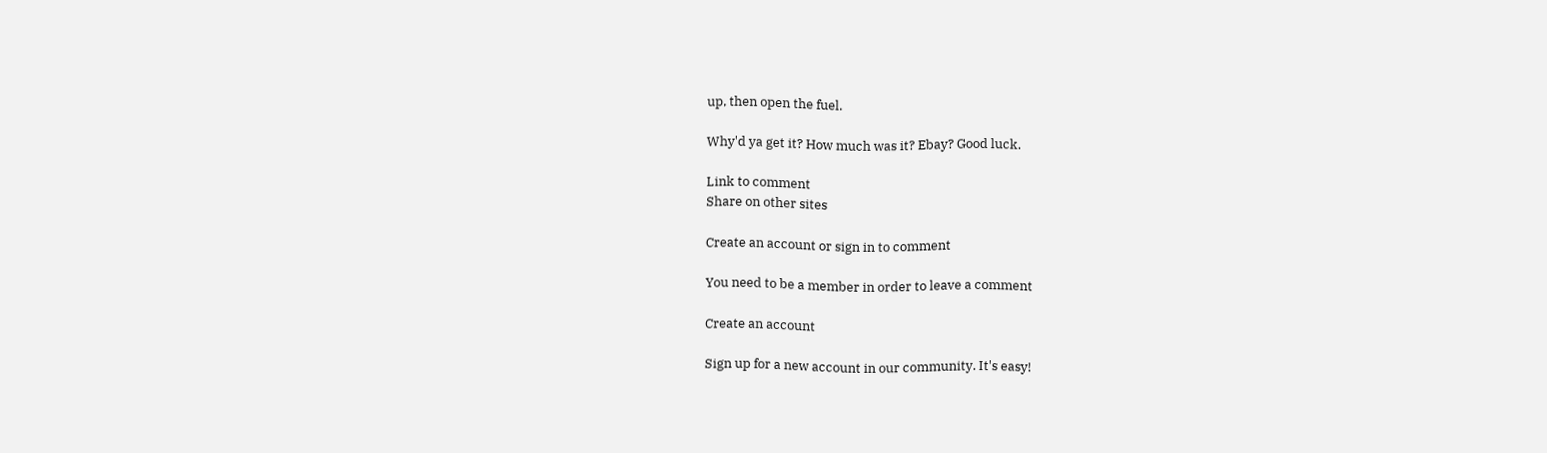up, then open the fuel.

Why'd ya get it? How much was it? Ebay? Good luck.

Link to comment
Share on other sites

Create an account or sign in to comment

You need to be a member in order to leave a comment

Create an account

Sign up for a new account in our community. It's easy!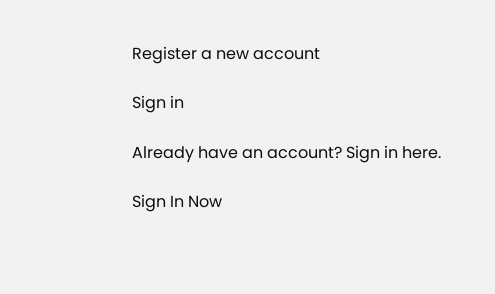Register a new account

Sign in

Already have an account? Sign in here.

Sign In Now